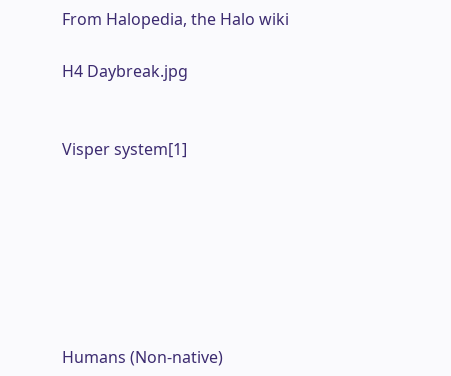From Halopedia, the Halo wiki

H4 Daybreak.jpg


Visper system[1]







Humans (Non-native)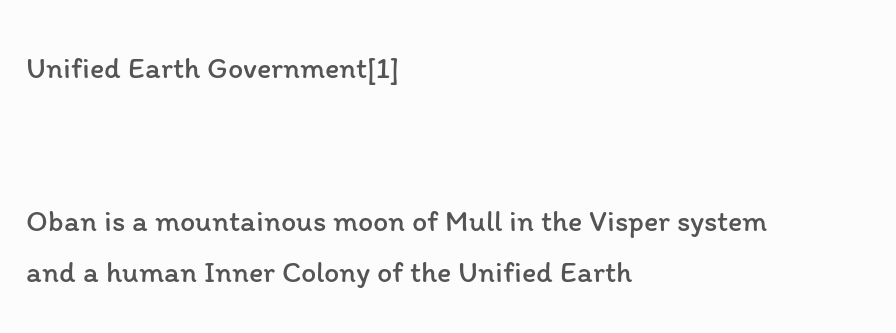Unified Earth Government[1]


Oban is a mountainous moon of Mull in the Visper system and a human Inner Colony of the Unified Earth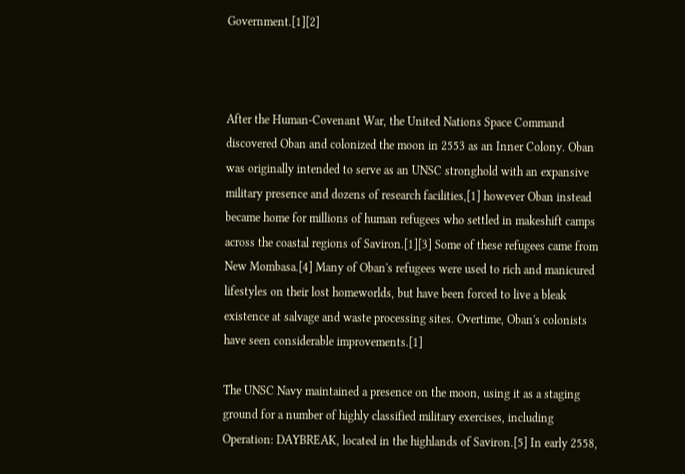Government.[1][2]



After the Human-Covenant War, the United Nations Space Command discovered Oban and colonized the moon in 2553 as an Inner Colony. Oban was originally intended to serve as an UNSC stronghold with an expansive military presence and dozens of research facilities,[1] however Oban instead became home for millions of human refugees who settled in makeshift camps across the coastal regions of Saviron.[1][3] Some of these refugees came from New Mombasa.[4] Many of Oban's refugees were used to rich and manicured lifestyles on their lost homeworlds, but have been forced to live a bleak existence at salvage and waste processing sites. Overtime, Oban's colonists have seen considerable improvements.[1]

The UNSC Navy maintained a presence on the moon, using it as a staging ground for a number of highly classified military exercises, including Operation: DAYBREAK, located in the highlands of Saviron.[5] In early 2558,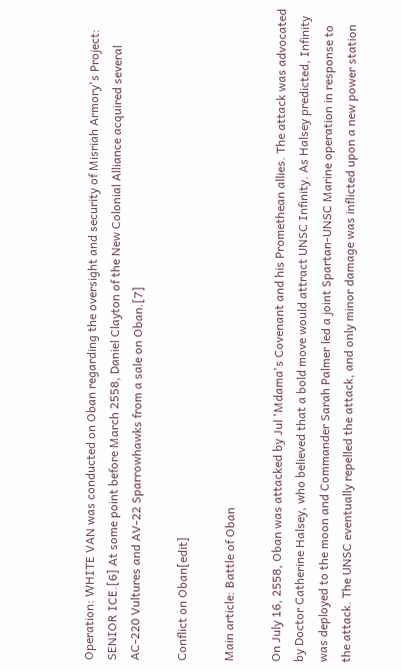Operation: WHITE VAN was conducted on Oban regarding the oversight and security of Misriah Armory's Project: SENIOR ICE.[6] At some point before March 2558, Daniel Clayton of the New Colonial Alliance acquired several AC-220 Vultures and AV-22 Sparrowhawks from a sale on Oban.[7]

Conflict on Oban[edit]

Main article: Battle of Oban

On July 16, 2558, Oban was attacked by Jul 'Mdama's Covenant and his Promethean allies. The attack was advocated by Doctor Catherine Halsey, who believed that a bold move would attract UNSC Infinity. As Halsey predicted, Infinity was deployed to the moon and Commander Sarah Palmer led a joint Spartan-UNSC Marine operation in response to the attack. The UNSC eventually repelled the attack, and only minor damage was inflicted upon a new power station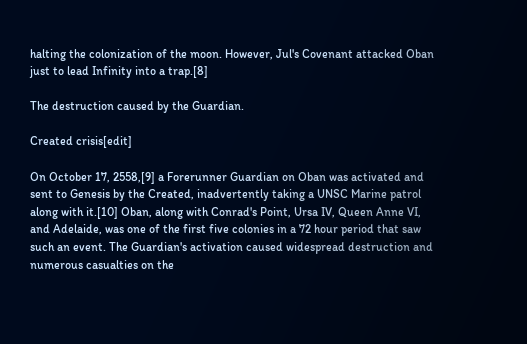halting the colonization of the moon. However, Jul's Covenant attacked Oban just to lead Infinity into a trap.[8]

The destruction caused by the Guardian.

Created crisis[edit]

On October 17, 2558,[9] a Forerunner Guardian on Oban was activated and sent to Genesis by the Created, inadvertently taking a UNSC Marine patrol along with it.[10] Oban, along with Conrad's Point, Ursa IV, Queen Anne VI, and Adelaide, was one of the first five colonies in a 72 hour period that saw such an event. The Guardian's activation caused widespread destruction and numerous casualties on the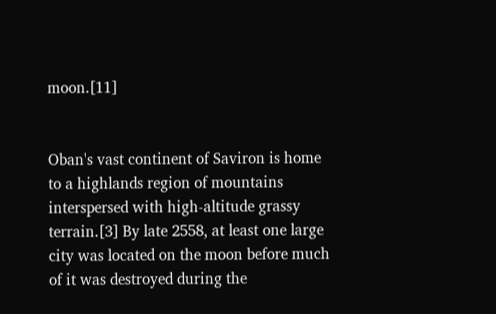moon.[11]


Oban's vast continent of Saviron is home to a highlands region of mountains interspersed with high-altitude grassy terrain.[3] By late 2558, at least one large city was located on the moon before much of it was destroyed during the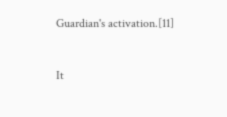Guardian's activation.[11]



It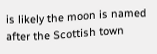is likely the moon is named after the Scottish town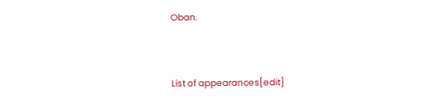Oban.


List of appearances[edit]